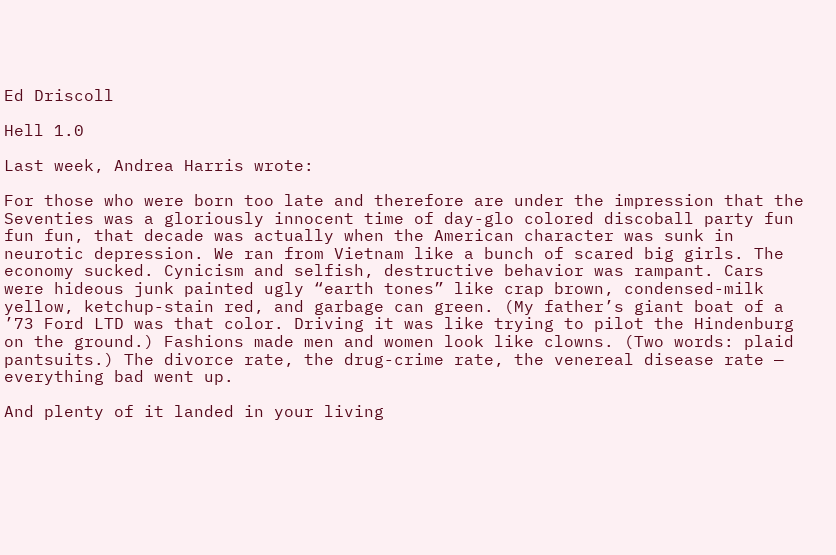Ed Driscoll

Hell 1.0

Last week, Andrea Harris wrote:

For those who were born too late and therefore are under the impression that the Seventies was a gloriously innocent time of day-glo colored discoball party fun fun fun, that decade was actually when the American character was sunk in neurotic depression. We ran from Vietnam like a bunch of scared big girls. The economy sucked. Cynicism and selfish, destructive behavior was rampant. Cars were hideous junk painted ugly “earth tones” like crap brown, condensed-milk yellow, ketchup-stain red, and garbage can green. (My father’s giant boat of a ’73 Ford LTD was that color. Driving it was like trying to pilot the Hindenburg on the ground.) Fashions made men and women look like clowns. (Two words: plaid pantsuits.) The divorce rate, the drug-crime rate, the venereal disease rate — everything bad went up.

And plenty of it landed in your living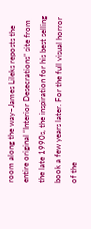room along the way–James Lileks reposts the entire original “Interior Desecrations” site from the late 1990s, the inspiration for his best selling book a few years later. For the full visual horror of the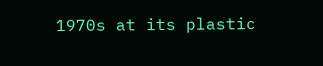1970s at its plastic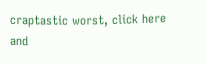craptastic worst, click here and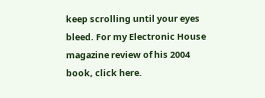keep scrolling until your eyes bleed. For my Electronic House magazine review of his 2004 book, click here.